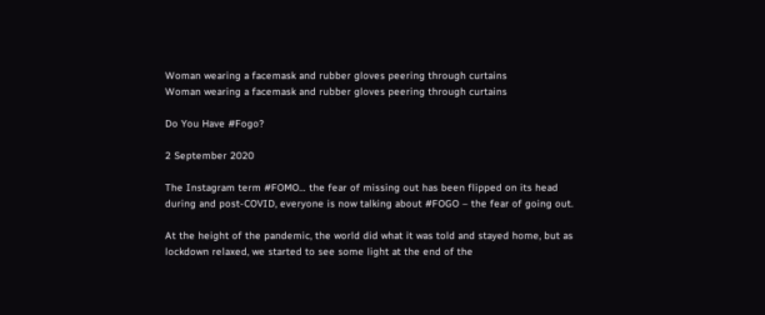Woman wearing a facemask and rubber gloves peering through curtains
Woman wearing a facemask and rubber gloves peering through curtains

Do You Have #Fogo?

2 September 2020

The Instagram term #FOMO… the fear of missing out has been flipped on its head during and post-COVID, everyone is now talking about #FOGO – the fear of going out.

At the height of the pandemic, the world did what it was told and stayed home, but as lockdown relaxed, we started to see some light at the end of the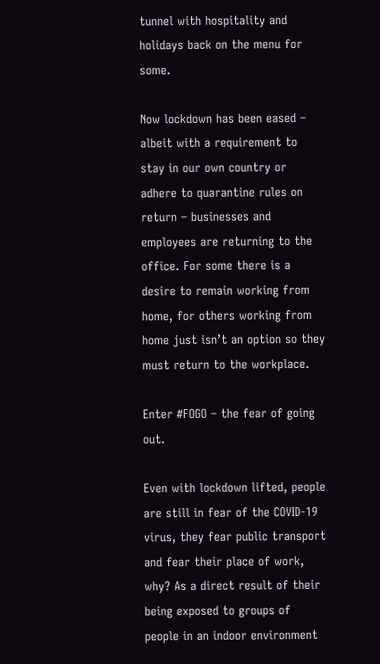tunnel with hospitality and holidays back on the menu for some.

Now lockdown has been eased – albeit with a requirement to stay in our own country or adhere to quarantine rules on return – businesses and employees are returning to the office. For some there is a desire to remain working from home, for others working from home just isn’t an option so they must return to the workplace.

Enter #FOGO – the fear of going out.

Even with lockdown lifted, people are still in fear of the COVID-19 virus, they fear public transport and fear their place of work, why? As a direct result of their being exposed to groups of people in an indoor environment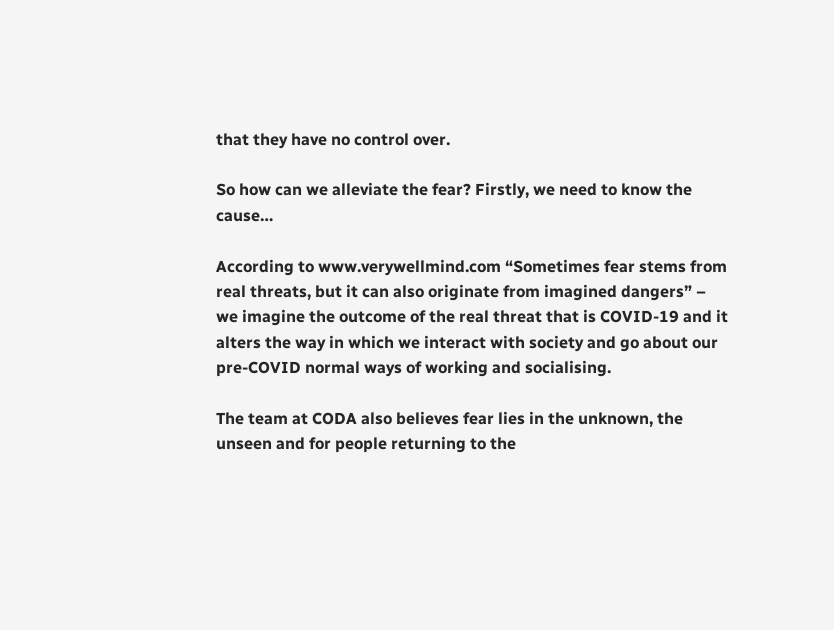that they have no control over.

So how can we alleviate the fear? Firstly, we need to know the cause…

According to www.verywellmind.com “Sometimes fear stems from real threats, but it can also originate from imagined dangers” – we imagine the outcome of the real threat that is COVID-19 and it alters the way in which we interact with society and go about our pre-COVID normal ways of working and socialising.

The team at CODA also believes fear lies in the unknown, the unseen and for people returning to the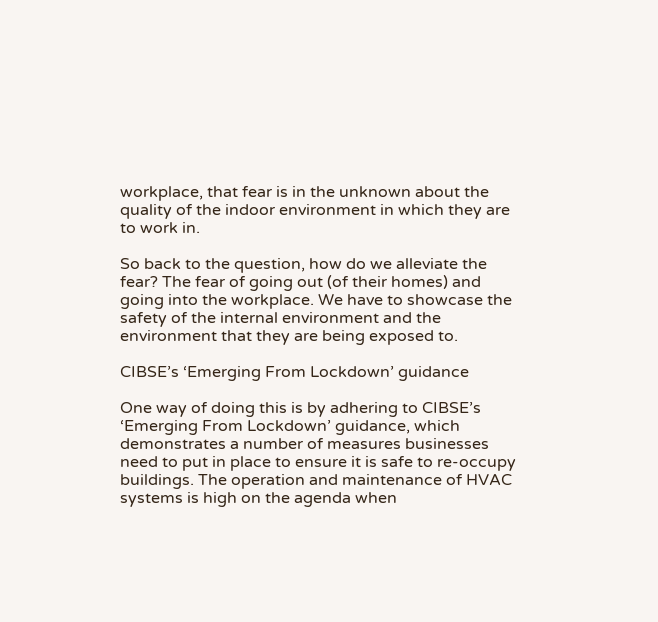workplace, that fear is in the unknown about the quality of the indoor environment in which they are to work in.

So back to the question, how do we alleviate the fear? The fear of going out (of their homes) and going into the workplace. We have to showcase the safety of the internal environment and the environment that they are being exposed to.

CIBSE’s ‘Emerging From Lockdown’ guidance

One way of doing this is by adhering to CIBSE’s ‘Emerging From Lockdown’ guidance, which demonstrates a number of measures businesses need to put in place to ensure it is safe to re-occupy buildings. The operation and maintenance of HVAC systems is high on the agenda when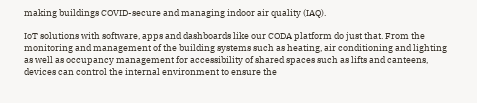making buildings COVID-secure and managing indoor air quality (IAQ).

IoT solutions with software, apps and dashboards like our CODA platform do just that. From the monitoring and management of the building systems such as heating, air conditioning and lighting as well as occupancy management for accessibility of shared spaces such as lifts and canteens, devices can control the internal environment to ensure the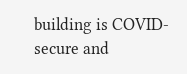building is COVID-secure and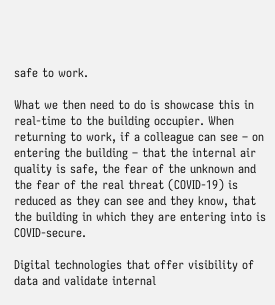safe to work.

What we then need to do is showcase this in real-time to the building occupier. When returning to work, if a colleague can see – on entering the building – that the internal air quality is safe, the fear of the unknown and the fear of the real threat (COVID-19) is reduced as they can see and they know, that the building in which they are entering into is COVID-secure.

Digital technologies that offer visibility of data and validate internal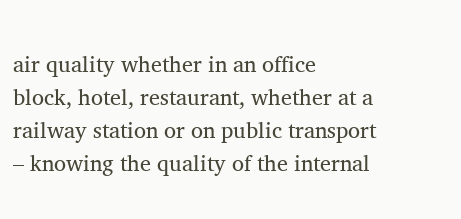air quality whether in an office block, hotel, restaurant, whether at a railway station or on public transport – knowing the quality of the internal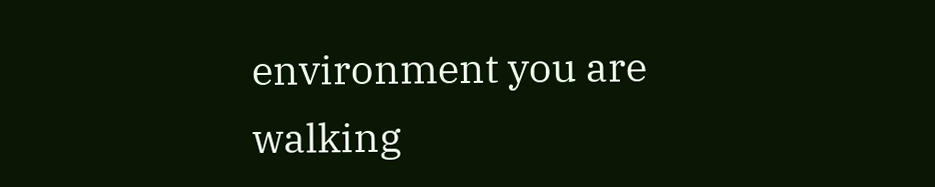environment you are walking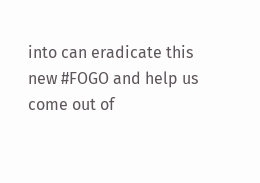into can eradicate this new #FOGO and help us come out of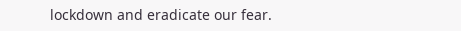lockdown and eradicate our fear.